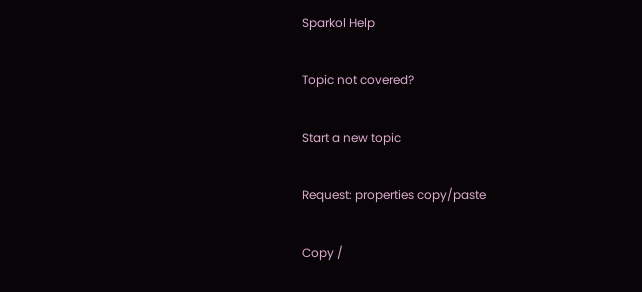Sparkol Help

Topic not covered?

Start a new topic

Request: properties copy/paste

Copy /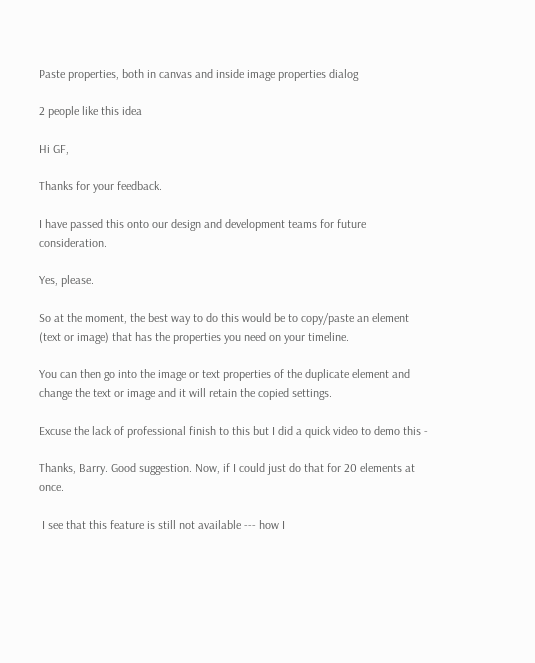Paste properties, both in canvas and inside image properties dialog

2 people like this idea

Hi GF,

Thanks for your feedback.

I have passed this onto our design and development teams for future consideration.

Yes, please.

So at the moment, the best way to do this would be to copy/paste an element (text or image) that has the properties you need on your timeline.

You can then go into the image or text properties of the duplicate element and change the text or image and it will retain the copied settings.

Excuse the lack of professional finish to this but I did a quick video to demo this -

Thanks, Barry. Good suggestion. Now, if I could just do that for 20 elements at once.

 I see that this feature is still not available --- how I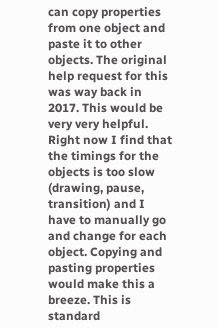can copy properties from one object and paste it to other objects. The original help request for this was way back in 2017. This would be very very helpful. Right now I find that the timings for the objects is too slow (drawing, pause, transition) and I have to manually go and change for each object. Copying and pasting properties would make this a breeze. This is standard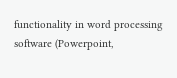functionality in word processing software (Powerpoint,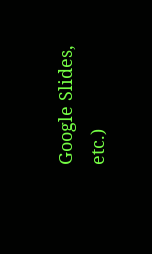Google Slides, etc.)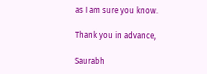as I am sure you know.

Thank you in advance,

Saurabh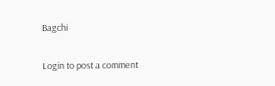Bagchi

Login to post a comment